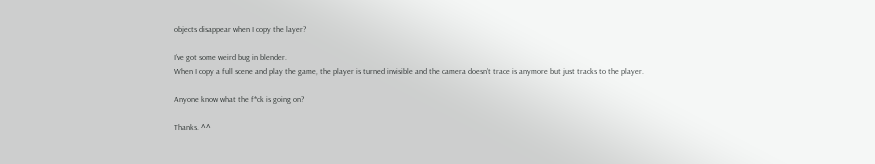objects disappear when I copy the layer?

I’ve got some weird bug in blender.
When I copy a full scene and play the game, the player is turned invisible and the camera doesn’t trace is anymore but just tracks to the player.

Anyone know what the f*ck is going on?

Thanks. ^^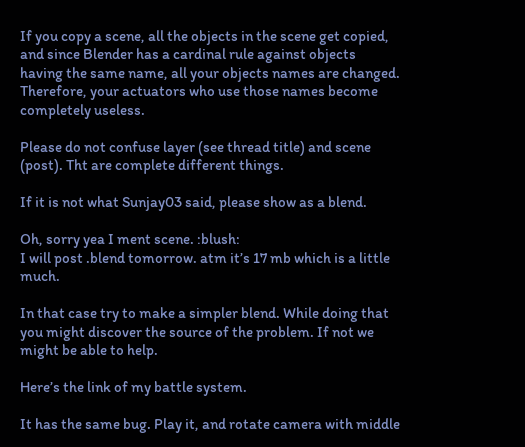If you copy a scene, all the objects in the scene get copied, and since Blender has a cardinal rule against objects having the same name, all your objects names are changed. Therefore, your actuators who use those names become completely useless.

Please do not confuse layer (see thread title) and scene (post). Tht are complete different things.

If it is not what Sunjay03 said, please show as a blend.

Oh, sorry yea I ment scene. :blush:
I will post .blend tomorrow. atm it’s 17 mb which is a little much.

In that case try to make a simpler blend. While doing that you might discover the source of the problem. If not we might be able to help.

Here’s the link of my battle system.

It has the same bug. Play it, and rotate camera with middle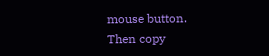mouse button.
Then copy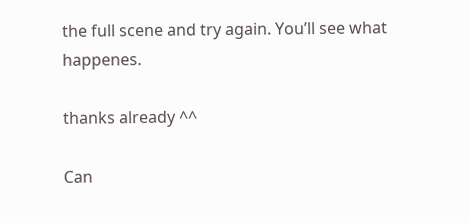the full scene and try again. You’ll see what happenes.

thanks already ^^

Can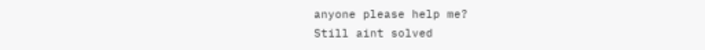anyone please help me?
Still aint solved